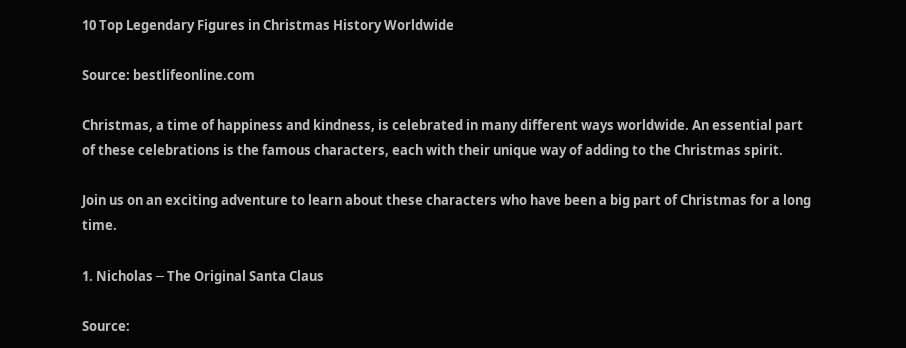10 Top Legendary Figures in Christmas History Worldwide

Source: bestlifeonline.com

Christmas, a time of happiness and kindness, is celebrated in many different ways worldwide. An essential part of these celebrations is the famous characters, each with their unique way of adding to the Christmas spirit.

Join us on an exciting adventure to learn about these characters who have been a big part of Christmas for a long time.

1. Nicholas ─ The Original Santa Claus

Source: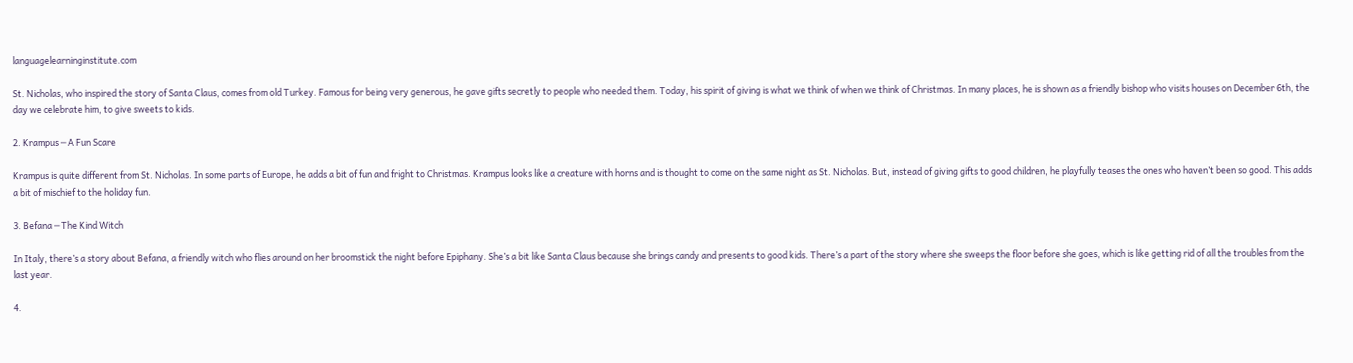languagelearninginstitute.com

St. Nicholas, who inspired the story of Santa Claus, comes from old Turkey. Famous for being very generous, he gave gifts secretly to people who needed them. Today, his spirit of giving is what we think of when we think of Christmas. In many places, he is shown as a friendly bishop who visits houses on December 6th, the day we celebrate him, to give sweets to kids.

2. Krampus ─ A Fun Scare

Krampus is quite different from St. Nicholas. In some parts of Europe, he adds a bit of fun and fright to Christmas. Krampus looks like a creature with horns and is thought to come on the same night as St. Nicholas. But, instead of giving gifts to good children, he playfully teases the ones who haven’t been so good. This adds a bit of mischief to the holiday fun.

3. Befana ─ The Kind Witch

In Italy, there’s a story about Befana, a friendly witch who flies around on her broomstick the night before Epiphany. She’s a bit like Santa Claus because she brings candy and presents to good kids. There’s a part of the story where she sweeps the floor before she goes, which is like getting rid of all the troubles from the last year.

4.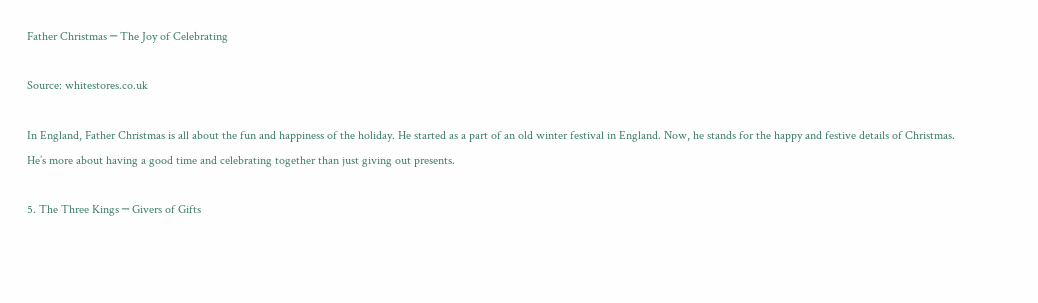Father Christmas ─ The Joy of Celebrating

Source: whitestores.co.uk

In England, Father Christmas is all about the fun and happiness of the holiday. He started as a part of an old winter festival in England. Now, he stands for the happy and festive details of Christmas. He’s more about having a good time and celebrating together than just giving out presents.

5. The Three Kings ─ Givers of Gifts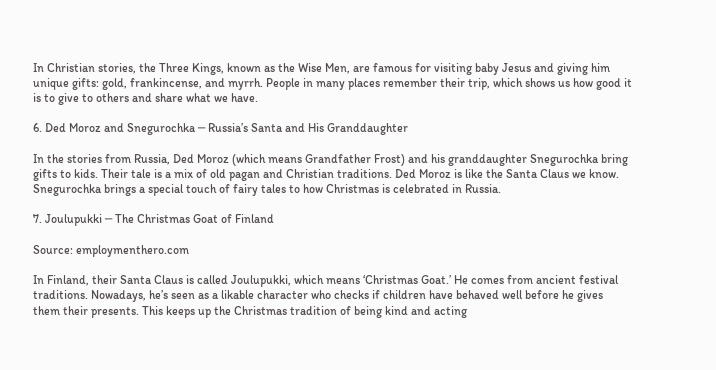In Christian stories, the Three Kings, known as the Wise Men, are famous for visiting baby Jesus and giving him unique gifts: gold, frankincense, and myrrh. People in many places remember their trip, which shows us how good it is to give to others and share what we have.

6. Ded Moroz and Snegurochka ─ Russia’s Santa and His Granddaughter

In the stories from Russia, Ded Moroz (which means Grandfather Frost) and his granddaughter Snegurochka bring gifts to kids. Their tale is a mix of old pagan and Christian traditions. Ded Moroz is like the Santa Claus we know. Snegurochka brings a special touch of fairy tales to how Christmas is celebrated in Russia.

7. Joulupukki ─ The Christmas Goat of Finland

Source: employmenthero.com

In Finland, their Santa Claus is called Joulupukki, which means ‘Christmas Goat.’ He comes from ancient festival traditions. Nowadays, he’s seen as a likable character who checks if children have behaved well before he gives them their presents. This keeps up the Christmas tradition of being kind and acting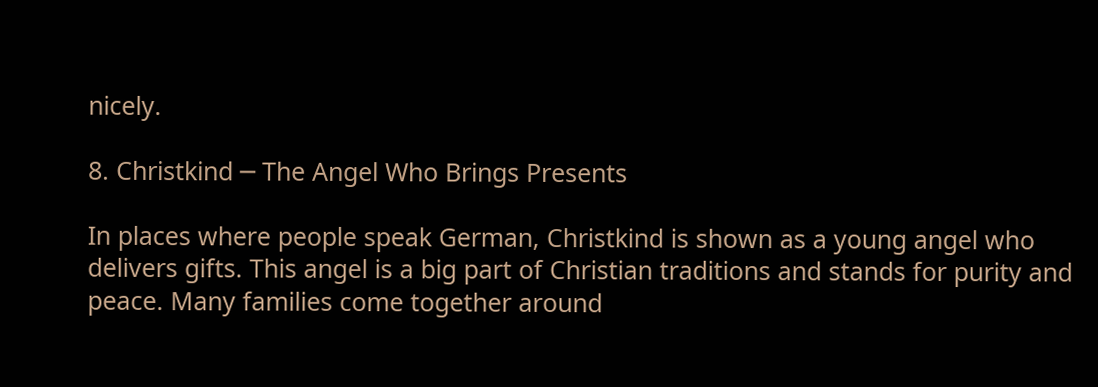nicely.

8. Christkind ─ The Angel Who Brings Presents

In places where people speak German, Christkind is shown as a young angel who delivers gifts. This angel is a big part of Christian traditions and stands for purity and peace. Many families come together around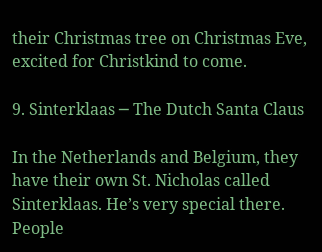their Christmas tree on Christmas Eve, excited for Christkind to come.

9. Sinterklaas ─ The Dutch Santa Claus

In the Netherlands and Belgium, they have their own St. Nicholas called Sinterklaas. He’s very special there. People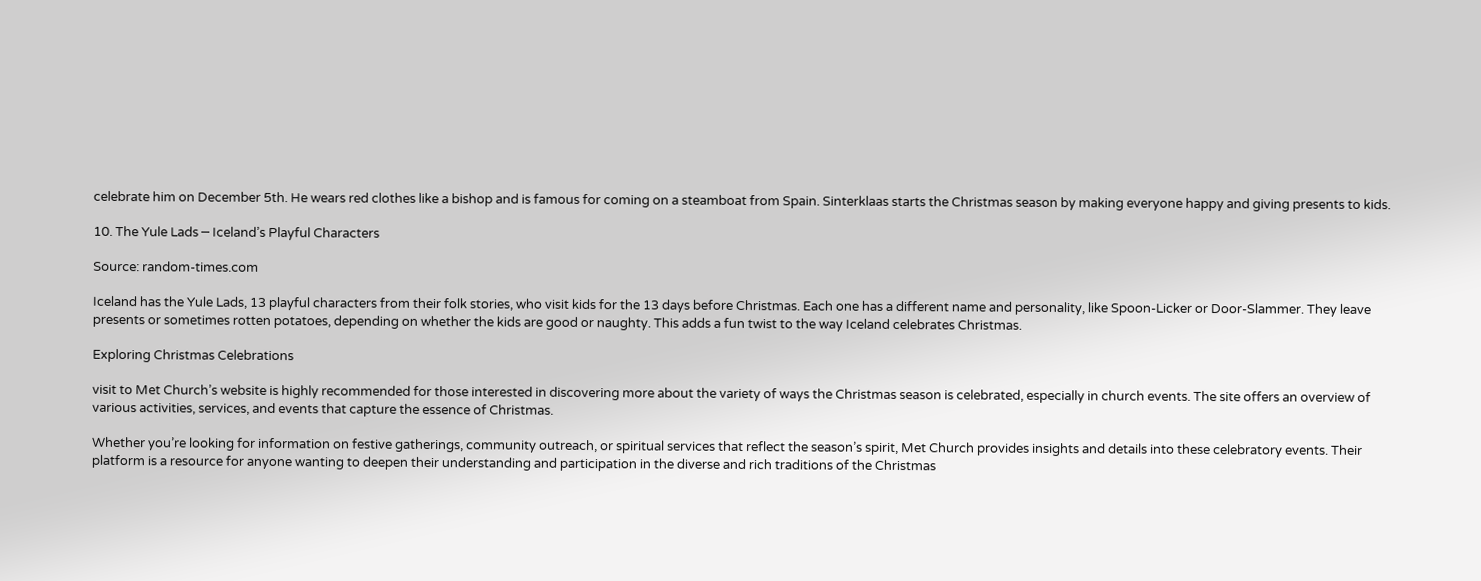celebrate him on December 5th. He wears red clothes like a bishop and is famous for coming on a steamboat from Spain. Sinterklaas starts the Christmas season by making everyone happy and giving presents to kids.

10. The Yule Lads ─ Iceland’s Playful Characters

Source: random-times.com

Iceland has the Yule Lads, 13 playful characters from their folk stories, who visit kids for the 13 days before Christmas. Each one has a different name and personality, like Spoon-Licker or Door-Slammer. They leave presents or sometimes rotten potatoes, depending on whether the kids are good or naughty. This adds a fun twist to the way Iceland celebrates Christmas.

Exploring Christmas Celebrations

visit to Met Church’s website is highly recommended for those interested in discovering more about the variety of ways the Christmas season is celebrated, especially in church events. The site offers an overview of various activities, services, and events that capture the essence of Christmas.

Whether you’re looking for information on festive gatherings, community outreach, or spiritual services that reflect the season’s spirit, Met Church provides insights and details into these celebratory events. Their platform is a resource for anyone wanting to deepen their understanding and participation in the diverse and rich traditions of the Christmas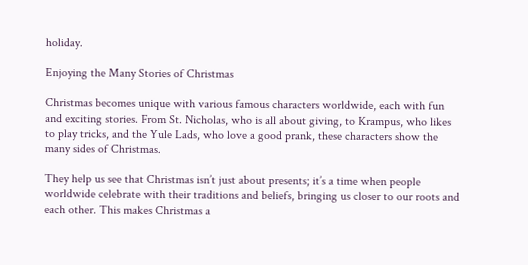holiday.

Enjoying the Many Stories of Christmas

Christmas becomes unique with various famous characters worldwide, each with fun and exciting stories. From St. Nicholas, who is all about giving, to Krampus, who likes to play tricks, and the Yule Lads, who love a good prank, these characters show the many sides of Christmas.

They help us see that Christmas isn’t just about presents; it’s a time when people worldwide celebrate with their traditions and beliefs, bringing us closer to our roots and each other. This makes Christmas a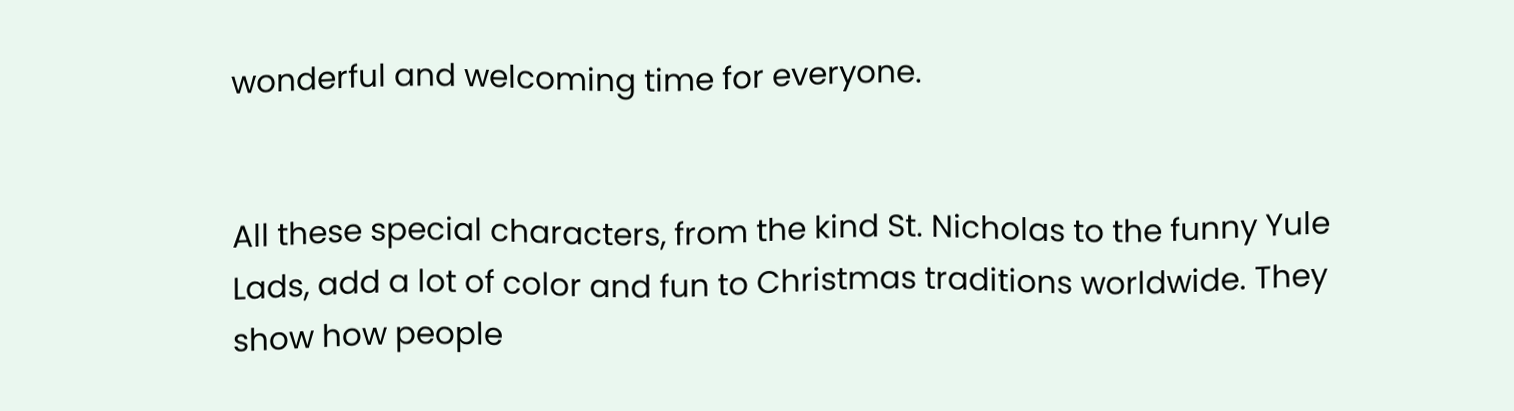wonderful and welcoming time for everyone.


All these special characters, from the kind St. Nicholas to the funny Yule Lads, add a lot of color and fun to Christmas traditions worldwide. They show how people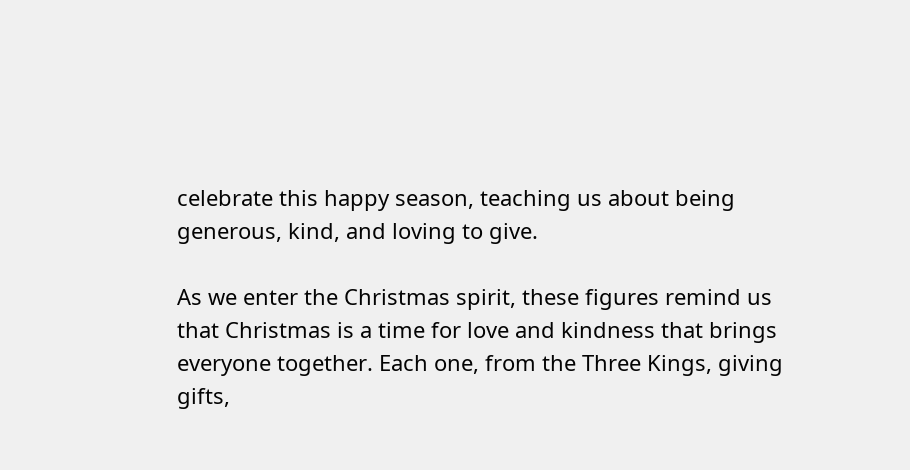celebrate this happy season, teaching us about being generous, kind, and loving to give.

As we enter the Christmas spirit, these figures remind us that Christmas is a time for love and kindness that brings everyone together. Each one, from the Three Kings, giving gifts,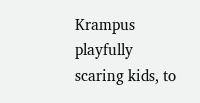Krampus playfully scaring kids, to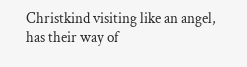Christkind visiting like an angel, has their way of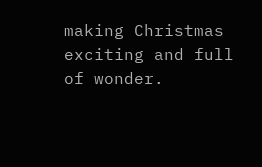making Christmas exciting and full of wonder.